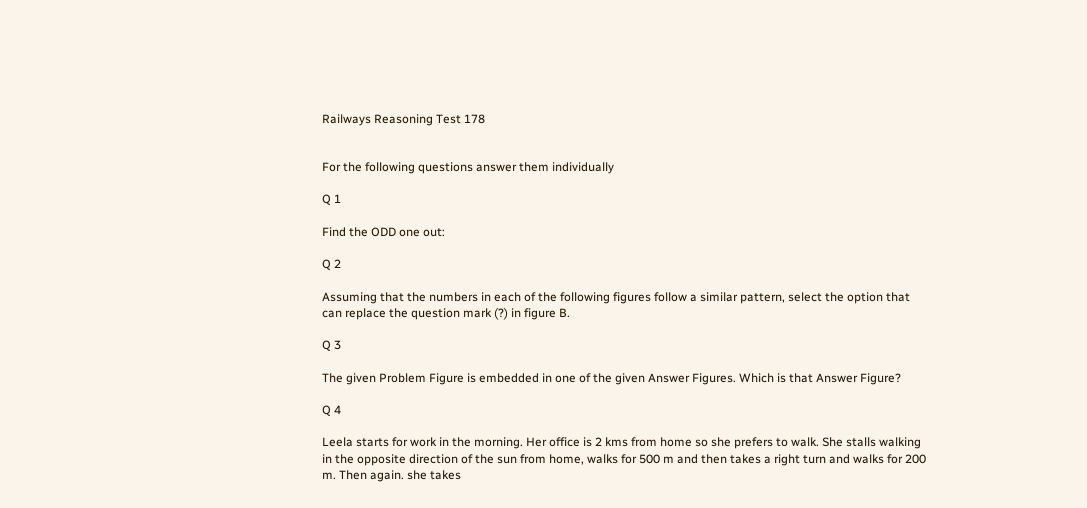Railways Reasoning Test 178


For the following questions answer them individually

Q 1

Find the ODD one out:

Q 2

Assuming that the numbers in each of the following figures follow a similar pattern, select the option that can replace the question mark (?) in figure B.

Q 3

The given Problem Figure is embedded in one of the given Answer Figures. Which is that Answer Figure?

Q 4

Leela starts for work in the morning. Her office is 2 kms from home so she prefers to walk. She stalls walking in the opposite direction of the sun from home, walks for 500 m and then takes a right turn and walks for 200 m. Then again. she takes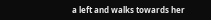a left and walks towards her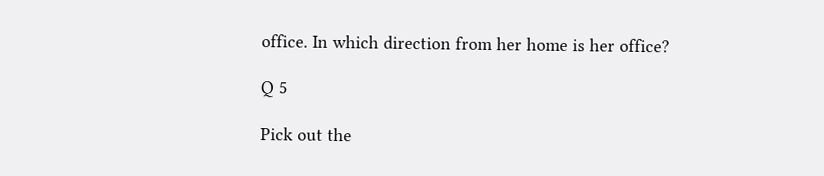office. In which direction from her home is her office?

Q 5

Pick out the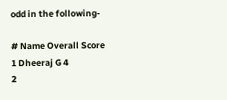odd in the following-

# Name Overall Score
1 Dheeraj G 4
2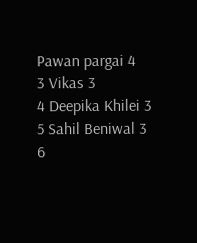Pawan pargai 4
3 Vikas 3
4 Deepika Khilei 3
5 Sahil Beniwal 3
6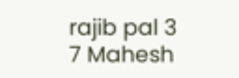rajib pal 3
7 Mahesh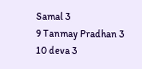Samal 3
9 Tanmay Pradhan 3
10 deva 3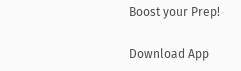Boost your Prep!

Download App